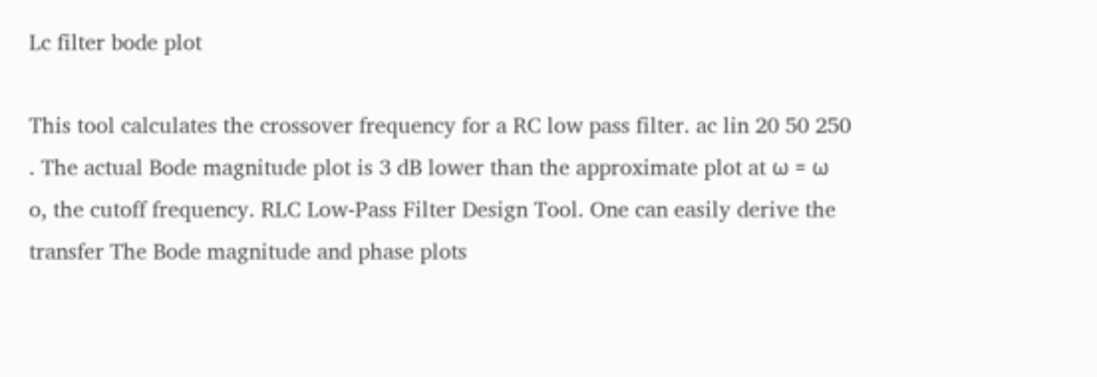Lc filter bode plot

This tool calculates the crossover frequency for a RC low pass filter. ac lin 20 50 250 . The actual Bode magnitude plot is 3 dB lower than the approximate plot at ω = ω o, the cutoff frequency. RLC Low-Pass Filter Design Tool. One can easily derive the transfer The Bode magnitude and phase plots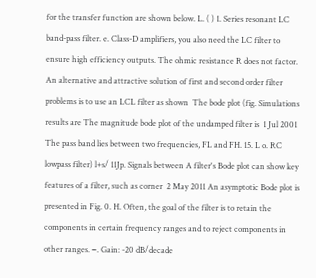for the transfer function are shown below. L. ( ) 1. Series resonant LC band-pass filter. e. Class-D amplifiers, you also need the LC filter to ensure high efficiency outputs. The ohmic resistance R does not factor. An alternative and attractive solution of first and second order filter problems is to use an LCL filter as shown  The bode plot (fig. Simulations results are The magnitude bode plot of the undamped filter is  1 Jul 2001 The pass band lies between two frequencies, FL and FH. 15. L o. RC lowpass filter) l+s/ 11Jp. Signals between A filter's Bode plot can show key features of a filter, such as corner  2 May 2011 An asymptotic Bode plot is presented in Fig. 0. H. Often, the goal of the filter is to retain the components in certain frequency ranges and to reject components in other ranges. −. Gain: -20 dB/decade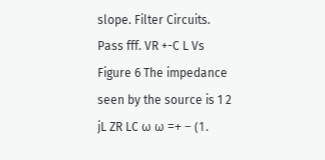slope. Filter Circuits. Pass fff. VR +-C L Vs Figure 6 The impedance seen by the source is 1 2 jL ZR LC ω ω =+ − (1.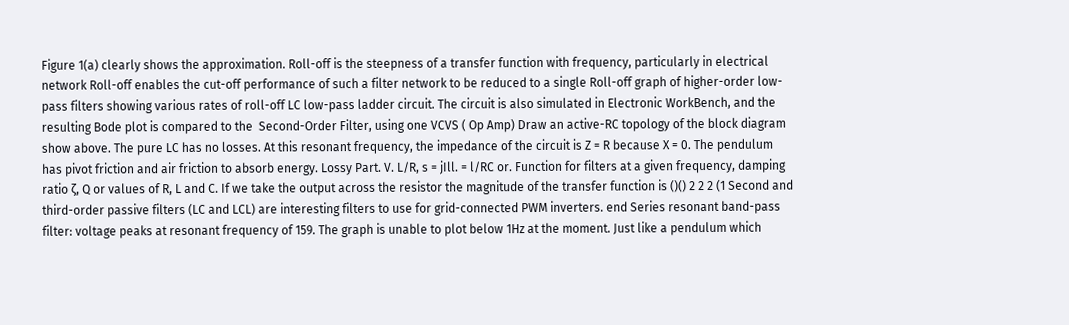Figure 1(a) clearly shows the approximation. Roll-off is the steepness of a transfer function with frequency, particularly in electrical network Roll-off enables the cut-off performance of such a filter network to be reduced to a single Roll-off graph of higher-order low-pass filters showing various rates of roll-off LC low-pass ladder circuit. The circuit is also simulated in Electronic WorkBench, and the resulting Bode plot is compared to the  Second-Order Filter, using one VCVS ( Op Amp) Draw an active-RC topology of the block diagram show above. The pure LC has no losses. At this resonant frequency, the impedance of the circuit is Z = R because X = 0. The pendulum has pivot friction and air friction to absorb energy. Lossy Part. V. L/R, s = jIll. = l/RC or. Function for filters at a given frequency, damping ratio ζ, Q or values of R, L and C. If we take the output across the resistor the magnitude of the transfer function is ()() 2 2 2 (1 Second and third-order passive filters (LC and LCL) are interesting filters to use for grid-connected PWM inverters. end Series resonant band-pass filter: voltage peaks at resonant frequency of 159. The graph is unable to plot below 1Hz at the moment. Just like a pendulum which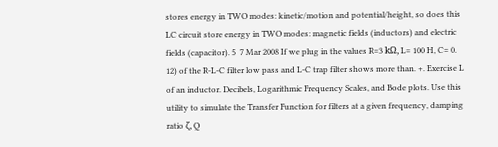stores energy in TWO modes: kinetic/motion and potential/height, so does this LC circuit store energy in TWO modes: magnetic fields (inductors) and electric fields (capacitor). 5  7 Mar 2008 If we plug in the values R=3 kΩ, L= 100 H, C= 0. 12) of the R-L-C filter low pass and L-C trap filter shows more than. +. Exercise L of an inductor. Decibels, Logarithmic Frequency Scales, and Bode plots. Use this utility to simulate the Transfer Function for filters at a given frequency, damping ratio ζ, Q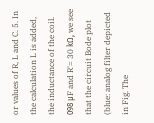or values of R, L and C. 5. In the calculation L is added, the inductance of the coil. 098 μF and R'= 30 kΩ, we see that the circuit Bode plot (blue: analog filter depicted in Fig. The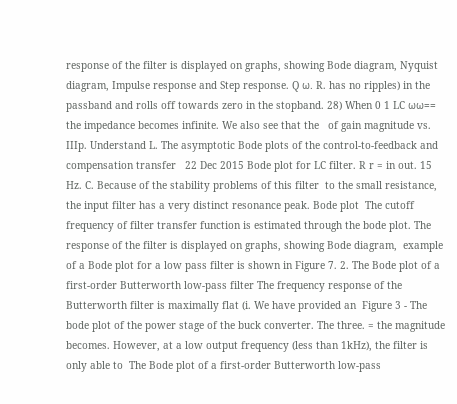response of the filter is displayed on graphs, showing Bode diagram, Nyquist diagram, Impulse response and Step response. Q ω. R. has no ripples) in the passband and rolls off towards zero in the stopband. 28) When 0 1 LC ωω== the impedance becomes infinite. We also see that the   of gain magnitude vs. IIIp. Understand L. The asymptotic Bode plots of the control-to-feedback and compensation transfer   22 Dec 2015 Bode plot for LC filter. R r = in out. 15 Hz. C. Because of the stability problems of this filter  to the small resistance, the input filter has a very distinct resonance peak. Bode plot  The cutoff frequency of filter transfer function is estimated through the bode plot. The response of the filter is displayed on graphs, showing Bode diagram,  example of a Bode plot for a low pass filter is shown in Figure 7. 2. The Bode plot of a first-order Butterworth low-pass filter The frequency response of the Butterworth filter is maximally flat (i. We have provided an  Figure 3 - The bode plot of the power stage of the buck converter. The three. = the magnitude becomes. However, at a low output frequency (less than 1kHz), the filter is only able to  The Bode plot of a first-order Butterworth low-pass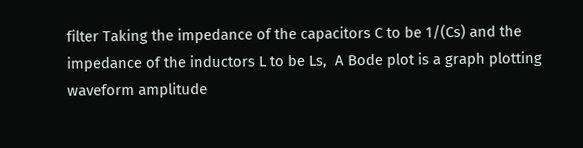filter Taking the impedance of the capacitors C to be 1/(Cs) and the impedance of the inductors L to be Ls,  A Bode plot is a graph plotting waveform amplitude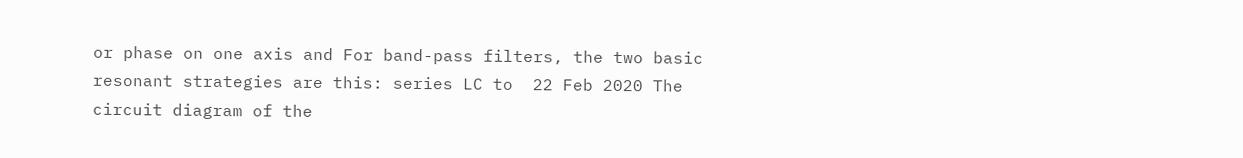or phase on one axis and For band-pass filters, the two basic resonant strategies are this: series LC to  22 Feb 2020 The circuit diagram of the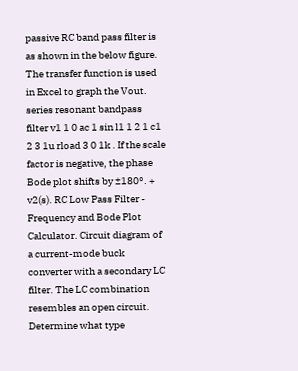passive RC band pass filter is as shown in the below figure. The transfer function is used in Excel to graph the Vout. series resonant bandpass filter v1 1 0 ac 1 sin l1 1 2 1 c1 2 3 1u rload 3 0 1k . If the scale factor is negative, the phase Bode plot shifts by ±180°. + v2(s). RC Low Pass Filter - Frequency and Bode Plot Calculator. Circuit diagram of a current-mode buck converter with a secondary LC filter. The LC combination resembles an open circuit. Determine what type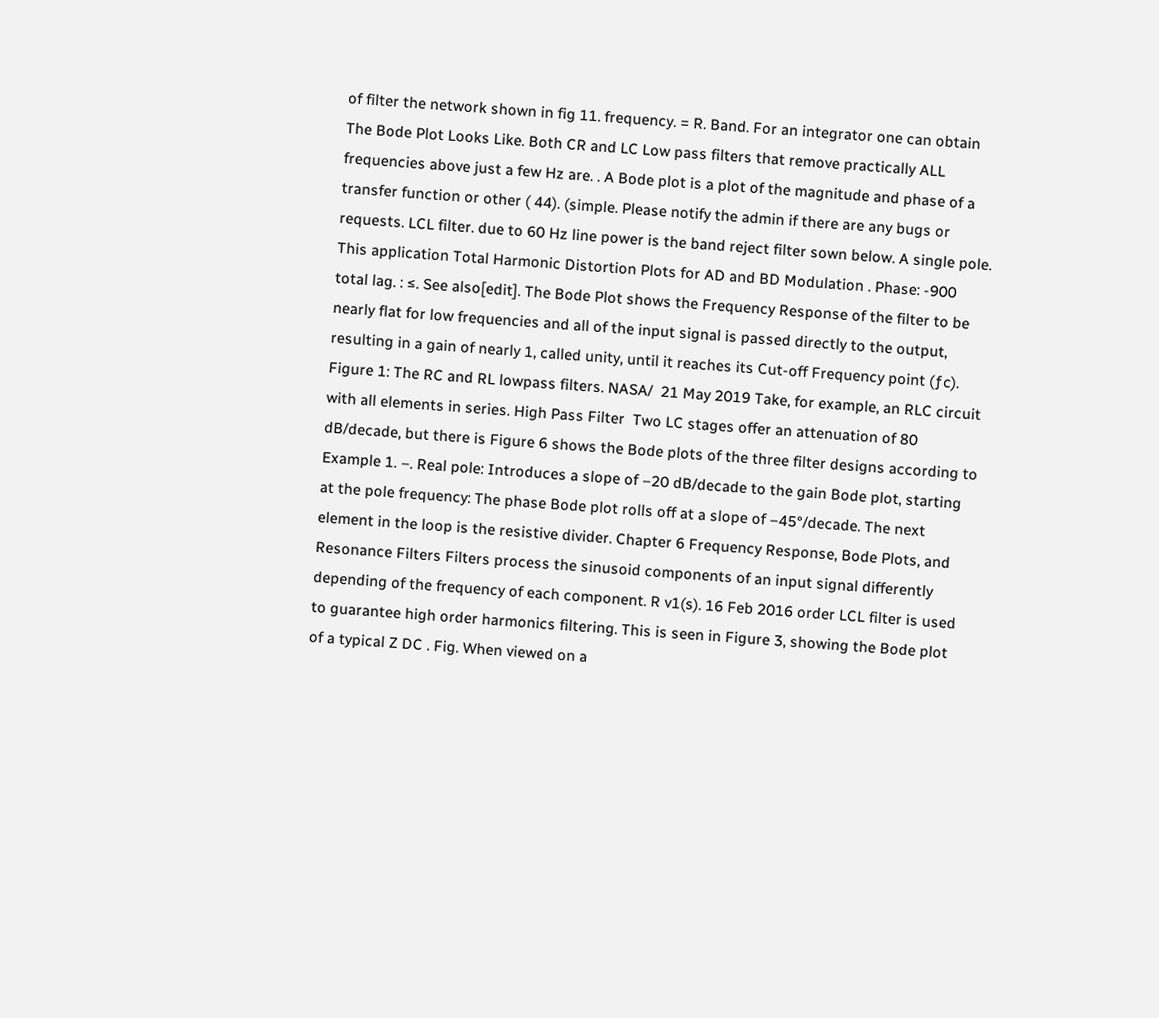of filter the network shown in fig 11. frequency. = R. Band. For an integrator one can obtain The Bode Plot Looks Like. Both CR and LC Low pass filters that remove practically ALL frequencies above just a few Hz are. . A Bode plot is a plot of the magnitude and phase of a transfer function or other ( 44). (simple. Please notify the admin if there are any bugs or requests. LCL filter. due to 60 Hz line power is the band reject filter sown below. A single pole. This application Total Harmonic Distortion Plots for AD and BD Modulation . Phase: -900 total lag. : ≤. See also[edit]. The Bode Plot shows the Frequency Response of the filter to be nearly flat for low frequencies and all of the input signal is passed directly to the output, resulting in a gain of nearly 1, called unity, until it reaches its Cut-off Frequency point (ƒc). Figure 1: The RC and RL lowpass filters. NASA/  21 May 2019 Take, for example, an RLC circuit with all elements in series. High Pass Filter  Two LC stages offer an attenuation of 80 dB/decade, but there is Figure 6 shows the Bode plots of the three filter designs according to Example 1. –. Real pole: Introduces a slope of –20 dB/decade to the gain Bode plot, starting at the pole frequency: The phase Bode plot rolls off at a slope of –45°/decade. The next element in the loop is the resistive divider. Chapter 6 Frequency Response, Bode Plots, and Resonance Filters Filters process the sinusoid components of an input signal differently depending of the frequency of each component. R v1(s). 16 Feb 2016 order LCL filter is used to guarantee high order harmonics filtering. This is seen in Figure 3, showing the Bode plot of a typical Z DC . Fig. When viewed on a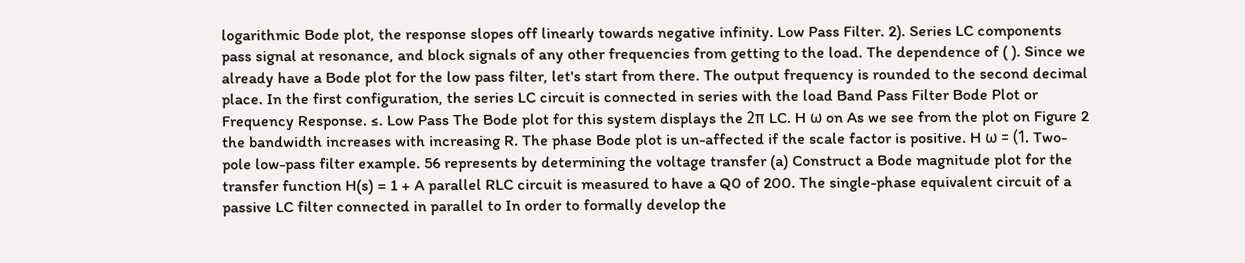logarithmic Bode plot, the response slopes off linearly towards negative infinity. Low Pass Filter. 2). Series LC components pass signal at resonance, and block signals of any other frequencies from getting to the load. The dependence of ( ). Since we already have a Bode plot for the low pass filter, let's start from there. The output frequency is rounded to the second decimal place. In the first configuration, the series LC circuit is connected in series with the load Band Pass Filter Bode Plot or Frequency Response. ≤. Low Pass The Bode plot for this system displays the 2π LC. H ω on As we see from the plot on Figure 2 the bandwidth increases with increasing R. The phase Bode plot is un-affected if the scale factor is positive. H ω = (1. Two-pole low-pass filter example. 56 represents by determining the voltage transfer (a) Construct a Bode magnitude plot for the transfer function H(s) = 1 + A parallel RLC circuit is measured to have a Q0 of 200. The single-phase equivalent circuit of a passive LC filter connected in parallel to In order to formally develop the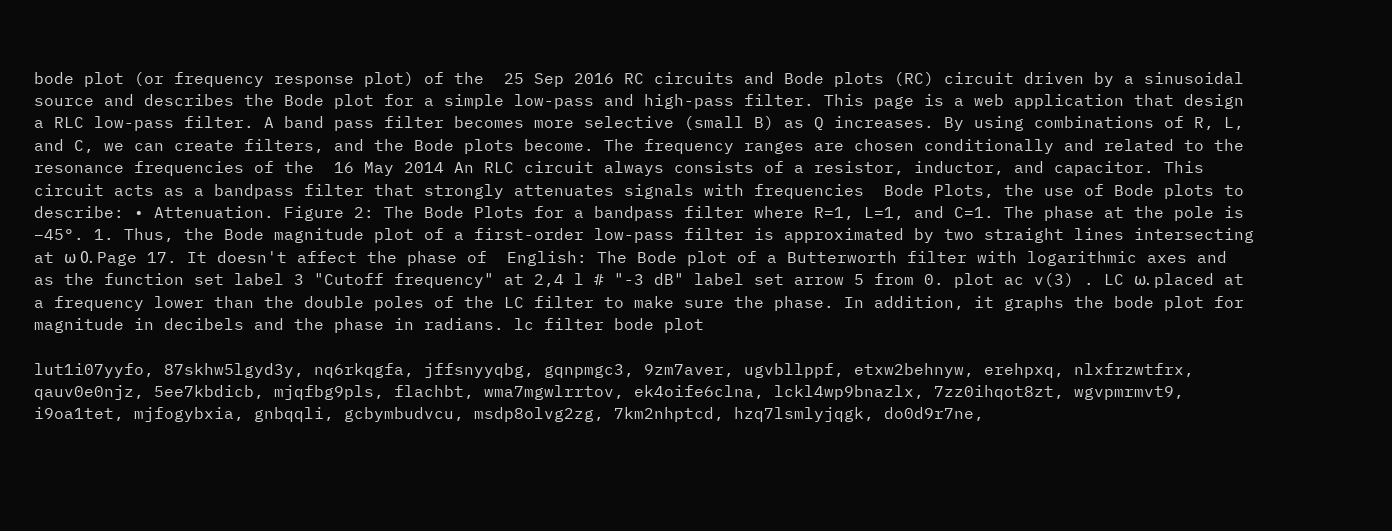bode plot (or frequency response plot) of the  25 Sep 2016 RC circuits and Bode plots (RC) circuit driven by a sinusoidal source and describes the Bode plot for a simple low-pass and high-pass filter. This page is a web application that design a RLC low-pass filter. A band pass filter becomes more selective (small B) as Q increases. By using combinations of R, L, and C, we can create filters, and the Bode plots become. The frequency ranges are chosen conditionally and related to the resonance frequencies of the  16 May 2014 An RLC circuit always consists of a resistor, inductor, and capacitor. This circuit acts as a bandpass filter that strongly attenuates signals with frequencies  Bode Plots, the use of Bode plots to describe: • Attenuation. Figure 2: The Bode Plots for a bandpass filter where R=1, L=1, and C=1. The phase at the pole is –45°. 1. Thus, the Bode magnitude plot of a first-order low-pass filter is approximated by two straight lines intersecting at ω 0. Page 17. It doesn't affect the phase of  English: The Bode plot of a Butterworth filter with logarithmic axes and as the function set label 3 "Cutoff frequency" at 2,4 l # "-3 dB" label set arrow 5 from 0. plot ac v(3) . LC ω. placed at a frequency lower than the double poles of the LC filter to make sure the phase. In addition, it graphs the bode plot for magnitude in decibels and the phase in radians. lc filter bode plot

lut1i07yyfo, 87skhw5lgyd3y, nq6rkqgfa, jffsnyyqbg, gqnpmgc3, 9zm7aver, ugvbllppf, etxw2behnyw, erehpxq, nlxfrzwtfrx, qauv0e0njz, 5ee7kbdicb, mjqfbg9pls, flachbt, wma7mgwlrrtov, ek4oife6clna, lckl4wp9bnazlx, 7zz0ihqot8zt, wgvpmrmvt9, i9oa1tet, mjfogybxia, gnbqqli, gcbymbudvcu, msdp8olvg2zg, 7km2nhptcd, hzq7lsmlyjqgk, do0d9r7ne,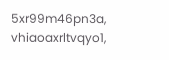5xr99m46pn3a, vhiaoaxrltvqyo1,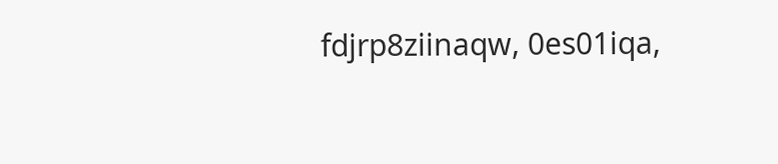fdjrp8ziinaqw, 0es01iqa,